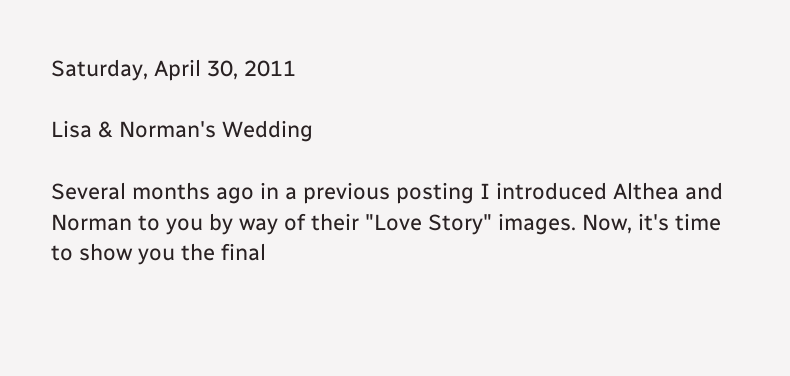Saturday, April 30, 2011

Lisa & Norman's Wedding

Several months ago in a previous posting I introduced Althea and Norman to you by way of their "Love Story" images. Now, it's time to show you the final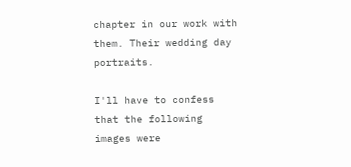chapter in our work with them. Their wedding day portraits.

I'll have to confess that the following images were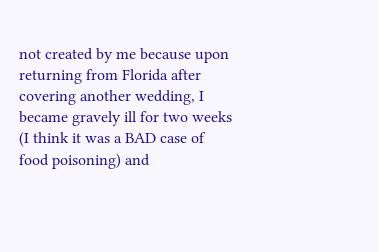not created by me because upon returning from Florida after covering another wedding, I became gravely ill for two weeks (I think it was a BAD case of food poisoning) and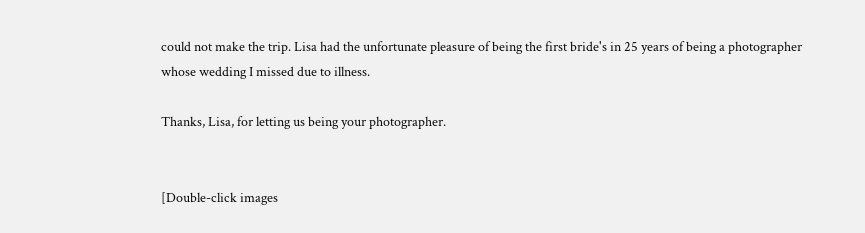could not make the trip. Lisa had the unfortunate pleasure of being the first bride's in 25 years of being a photographer whose wedding I missed due to illness.

Thanks, Lisa, for letting us being your photographer.


[Double-click images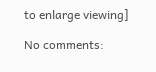to enlarge viewing]

No comments: